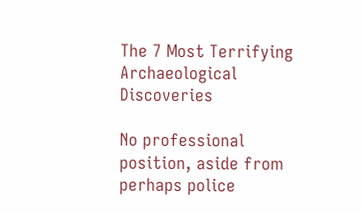The 7 Most Terrifying Archaeological Discoveries

No professional position, aside from perhaps police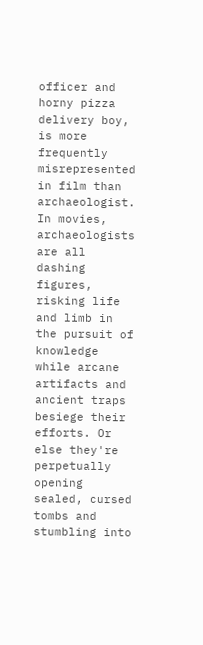officer and horny pizza delivery boy, is more frequently misrepresented in film than archaeologist. In movies, archaeologists are all dashing figures, risking life and limb in the pursuit of knowledge while arcane artifacts and ancient traps besiege their efforts. Or else they're perpetually opening sealed, cursed tombs and stumbling into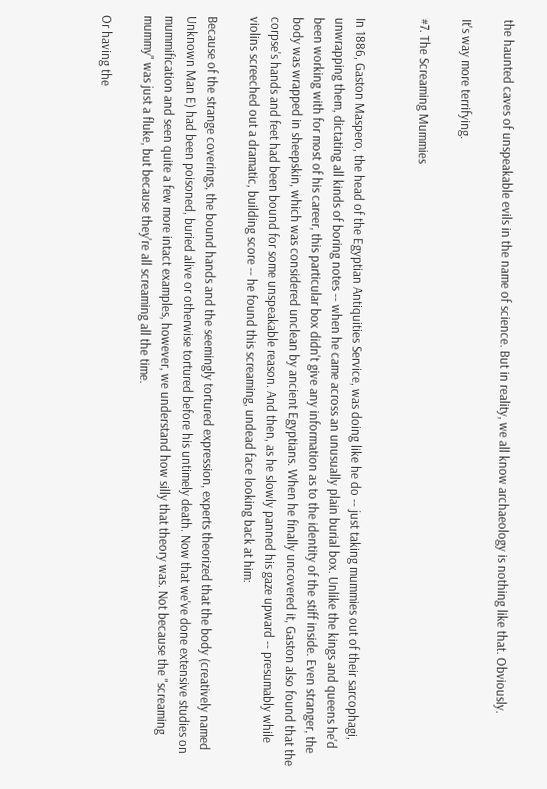the haunted caves of unspeakable evils in the name of science. But in reality, we all know archaeology is nothing like that. Obviously.

It's way more terrifying.

#7. The Screaming Mummies


In 1886, Gaston Maspero, the head of the Egyptian Antiquities Service, was doing like he do -- just taking mummies out of their sarcophagi, unwrapping them, dictating all kinds of boring notes -- when he came across an unusually plain burial box. Unlike the kings and queens he'd been working with for most of his career, this particular box didn't give any information as to the identity of the stiff inside. Even stranger, the body was wrapped in sheepskin, which was considered unclean by ancient Egyptians. When he finally uncovered it, Gaston also found that the corpse's hands and feet had been bound for some unspeakable reason. And then, as he slowly panned his gaze upward -- presumably while violins screeched out a dramatic, building score -- he found this screaming, undead face looking back at him:

Because of the strange coverings, the bound hands and the seemingly tortured expression, experts theorized that the body (creatively named Unknown Man E) had been poisoned, buried alive or otherwise tortured before his untimely death. Now that we've done extensive studies on mummification and seen quite a few more intact examples, however, we understand how silly that theory was. Not because the "screaming mummy" was just a fluke, but because they're all screaming all the time.

Or having the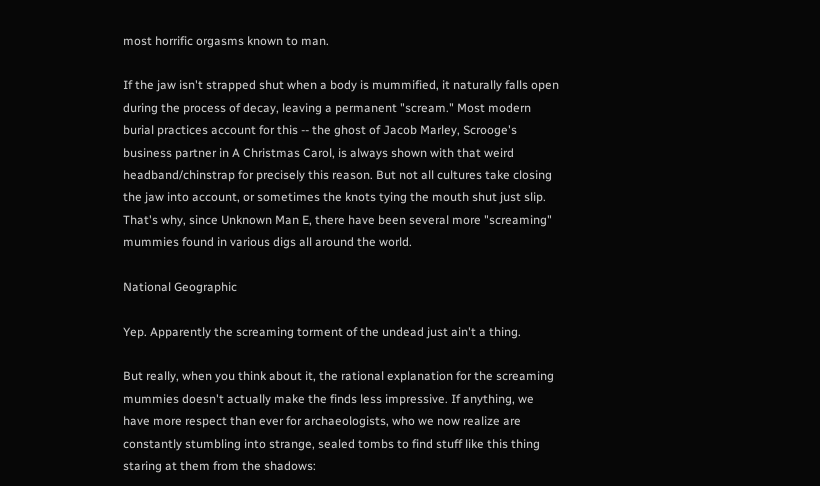most horrific orgasms known to man.

If the jaw isn't strapped shut when a body is mummified, it naturally falls open during the process of decay, leaving a permanent "scream." Most modern burial practices account for this -- the ghost of Jacob Marley, Scrooge's business partner in A Christmas Carol, is always shown with that weird headband/chinstrap for precisely this reason. But not all cultures take closing the jaw into account, or sometimes the knots tying the mouth shut just slip. That's why, since Unknown Man E, there have been several more "screaming" mummies found in various digs all around the world.

National Geographic

Yep. Apparently the screaming torment of the undead just ain't a thing.

But really, when you think about it, the rational explanation for the screaming mummies doesn't actually make the finds less impressive. If anything, we have more respect than ever for archaeologists, who we now realize are constantly stumbling into strange, sealed tombs to find stuff like this thing staring at them from the shadows: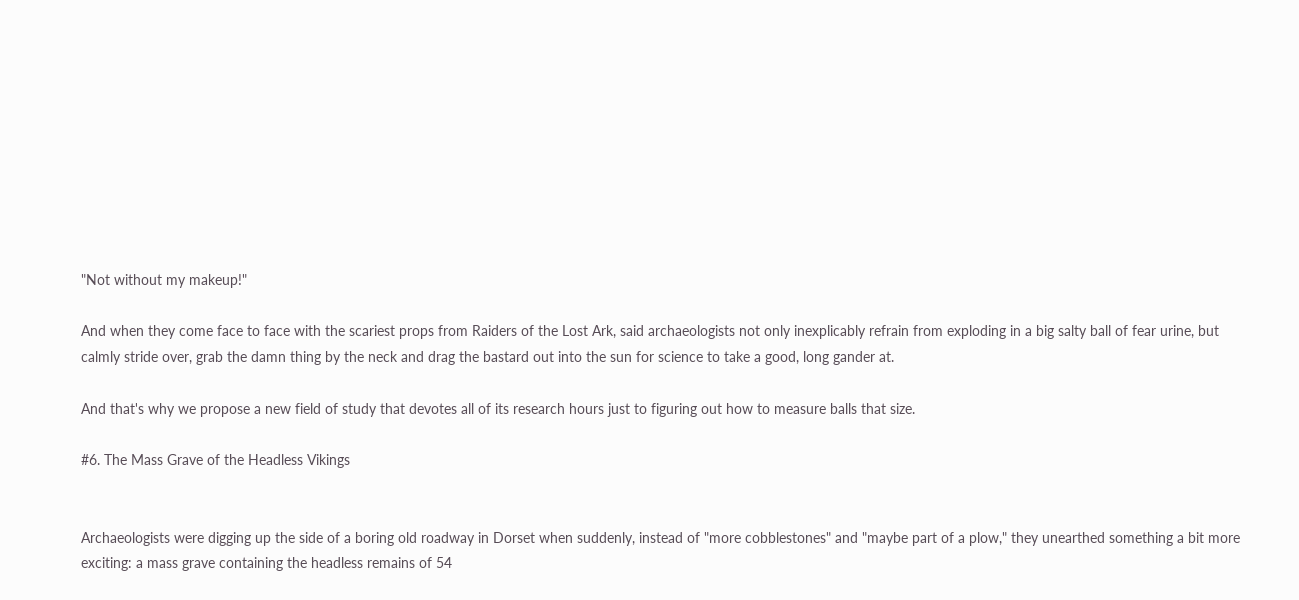"Not without my makeup!"

And when they come face to face with the scariest props from Raiders of the Lost Ark, said archaeologists not only inexplicably refrain from exploding in a big salty ball of fear urine, but calmly stride over, grab the damn thing by the neck and drag the bastard out into the sun for science to take a good, long gander at.

And that's why we propose a new field of study that devotes all of its research hours just to figuring out how to measure balls that size.

#6. The Mass Grave of the Headless Vikings


Archaeologists were digging up the side of a boring old roadway in Dorset when suddenly, instead of "more cobblestones" and "maybe part of a plow," they unearthed something a bit more exciting: a mass grave containing the headless remains of 54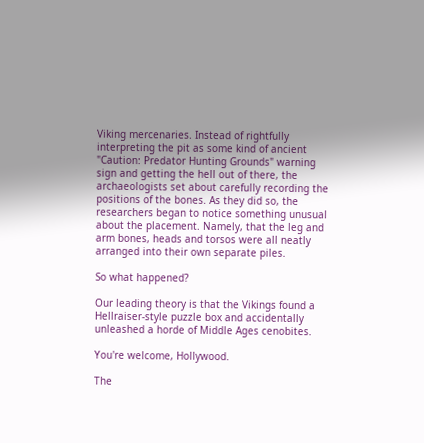Viking mercenaries. Instead of rightfully interpreting the pit as some kind of ancient "Caution: Predator Hunting Grounds" warning sign and getting the hell out of there, the archaeologists set about carefully recording the positions of the bones. As they did so, the researchers began to notice something unusual about the placement. Namely, that the leg and arm bones, heads and torsos were all neatly arranged into their own separate piles.

So what happened?

Our leading theory is that the Vikings found a Hellraiser-style puzzle box and accidentally unleashed a horde of Middle Ages cenobites.

You're welcome, Hollywood.

The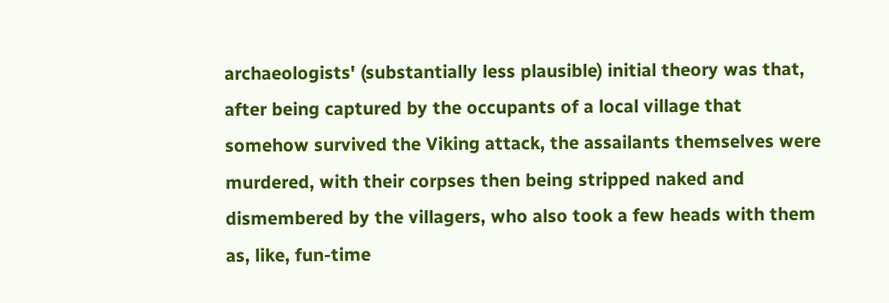archaeologists' (substantially less plausible) initial theory was that, after being captured by the occupants of a local village that somehow survived the Viking attack, the assailants themselves were murdered, with their corpses then being stripped naked and dismembered by the villagers, who also took a few heads with them as, like, fun-time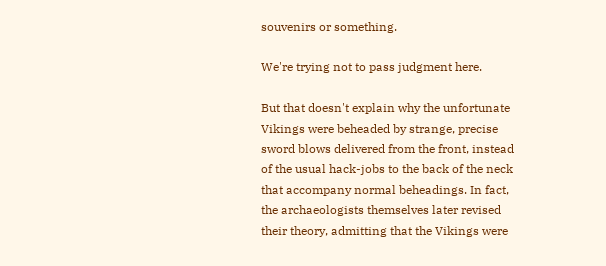souvenirs or something.

We're trying not to pass judgment here.

But that doesn't explain why the unfortunate Vikings were beheaded by strange, precise sword blows delivered from the front, instead of the usual hack-jobs to the back of the neck that accompany normal beheadings. In fact, the archaeologists themselves later revised their theory, admitting that the Vikings were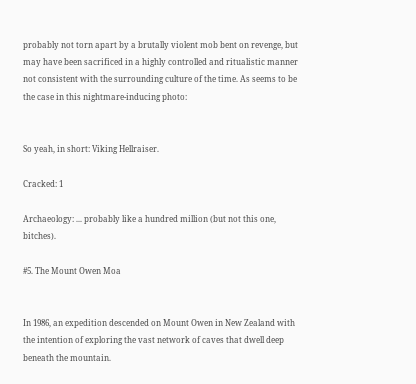probably not torn apart by a brutally violent mob bent on revenge, but may have been sacrificed in a highly controlled and ritualistic manner not consistent with the surrounding culture of the time. As seems to be the case in this nightmare-inducing photo:


So yeah, in short: Viking Hellraiser.

Cracked: 1

Archaeology: ... probably like a hundred million (but not this one, bitches).

#5. The Mount Owen Moa


In 1986, an expedition descended on Mount Owen in New Zealand with the intention of exploring the vast network of caves that dwell deep beneath the mountain.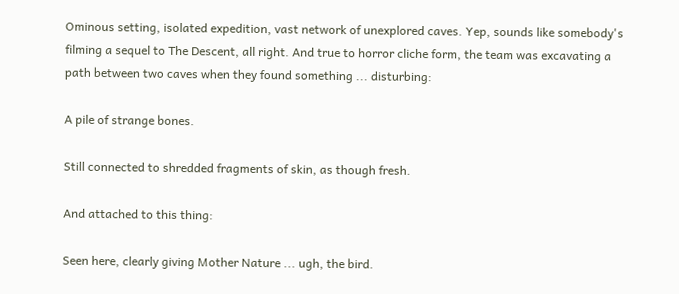Ominous setting, isolated expedition, vast network of unexplored caves. Yep, sounds like somebody's filming a sequel to The Descent, all right. And true to horror cliche form, the team was excavating a path between two caves when they found something ... disturbing:

A pile of strange bones.

Still connected to shredded fragments of skin, as though fresh.

And attached to this thing:

Seen here, clearly giving Mother Nature ... ugh, the bird.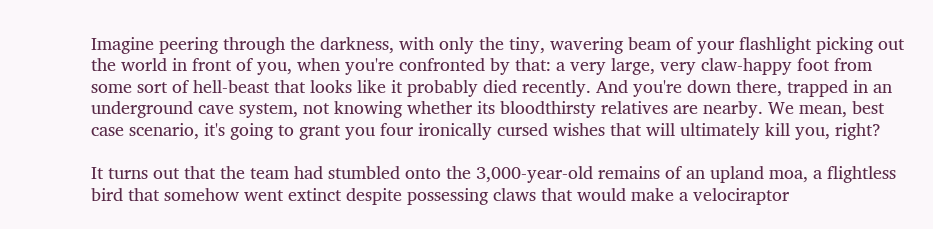Imagine peering through the darkness, with only the tiny, wavering beam of your flashlight picking out the world in front of you, when you're confronted by that: a very large, very claw-happy foot from some sort of hell-beast that looks like it probably died recently. And you're down there, trapped in an underground cave system, not knowing whether its bloodthirsty relatives are nearby. We mean, best case scenario, it's going to grant you four ironically cursed wishes that will ultimately kill you, right?

It turns out that the team had stumbled onto the 3,000-year-old remains of an upland moa, a flightless bird that somehow went extinct despite possessing claws that would make a velociraptor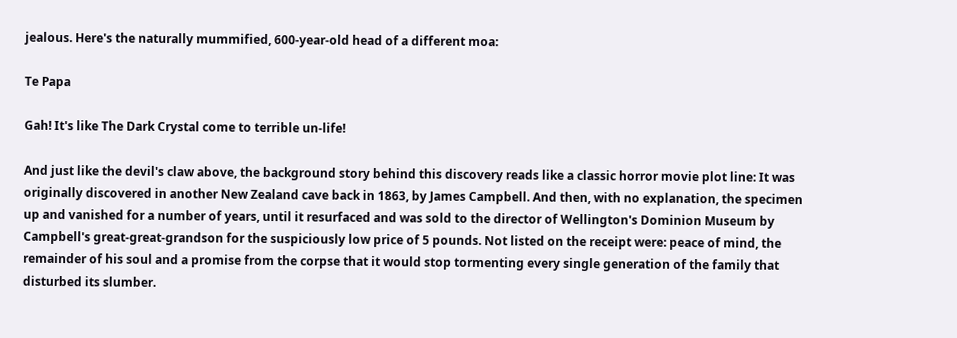jealous. Here's the naturally mummified, 600-year-old head of a different moa:

Te Papa

Gah! It's like The Dark Crystal come to terrible un-life!

And just like the devil's claw above, the background story behind this discovery reads like a classic horror movie plot line: It was originally discovered in another New Zealand cave back in 1863, by James Campbell. And then, with no explanation, the specimen up and vanished for a number of years, until it resurfaced and was sold to the director of Wellington's Dominion Museum by Campbell's great-great-grandson for the suspiciously low price of 5 pounds. Not listed on the receipt were: peace of mind, the remainder of his soul and a promise from the corpse that it would stop tormenting every single generation of the family that disturbed its slumber.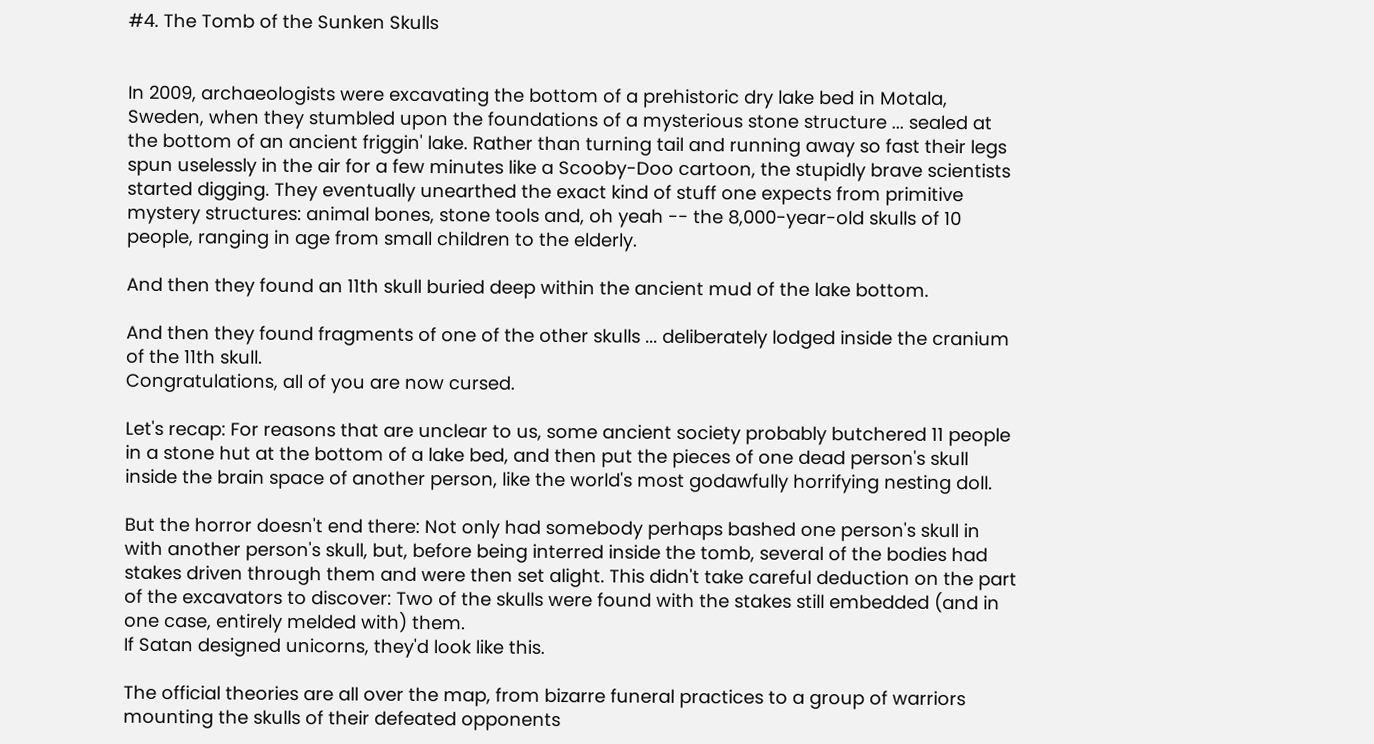#4. The Tomb of the Sunken Skulls


In 2009, archaeologists were excavating the bottom of a prehistoric dry lake bed in Motala, Sweden, when they stumbled upon the foundations of a mysterious stone structure ... sealed at the bottom of an ancient friggin' lake. Rather than turning tail and running away so fast their legs spun uselessly in the air for a few minutes like a Scooby-Doo cartoon, the stupidly brave scientists started digging. They eventually unearthed the exact kind of stuff one expects from primitive mystery structures: animal bones, stone tools and, oh yeah -- the 8,000-year-old skulls of 10 people, ranging in age from small children to the elderly.

And then they found an 11th skull buried deep within the ancient mud of the lake bottom.

And then they found fragments of one of the other skulls ... deliberately lodged inside the cranium of the 11th skull.
Congratulations, all of you are now cursed.

Let's recap: For reasons that are unclear to us, some ancient society probably butchered 11 people in a stone hut at the bottom of a lake bed, and then put the pieces of one dead person's skull inside the brain space of another person, like the world's most godawfully horrifying nesting doll.

But the horror doesn't end there: Not only had somebody perhaps bashed one person's skull in with another person's skull, but, before being interred inside the tomb, several of the bodies had stakes driven through them and were then set alight. This didn't take careful deduction on the part of the excavators to discover: Two of the skulls were found with the stakes still embedded (and in one case, entirely melded with) them.
If Satan designed unicorns, they'd look like this.

The official theories are all over the map, from bizarre funeral practices to a group of warriors mounting the skulls of their defeated opponents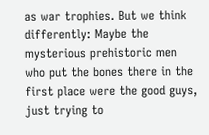as war trophies. But we think differently: Maybe the mysterious prehistoric men who put the bones there in the first place were the good guys, just trying to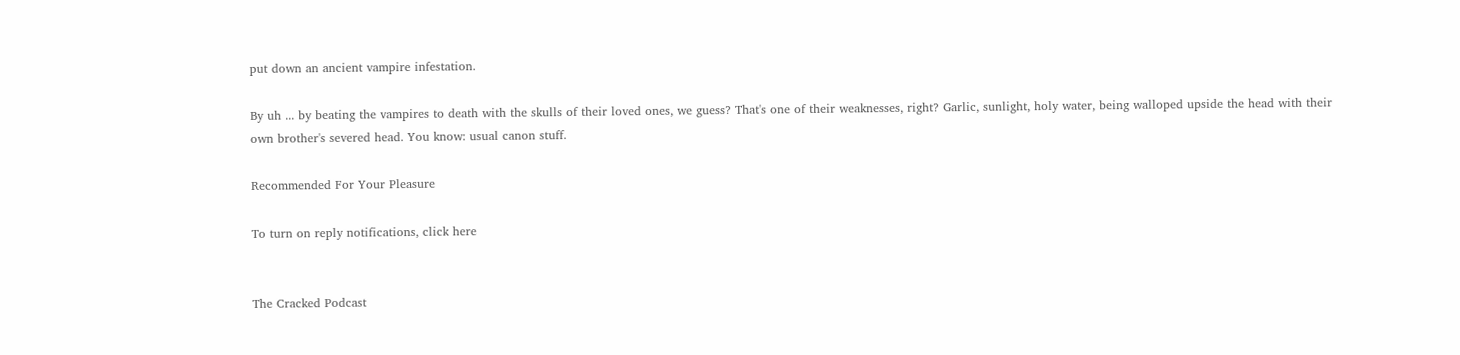put down an ancient vampire infestation.

By uh ... by beating the vampires to death with the skulls of their loved ones, we guess? That's one of their weaknesses, right? Garlic, sunlight, holy water, being walloped upside the head with their own brother's severed head. You know: usual canon stuff.

Recommended For Your Pleasure

To turn on reply notifications, click here


The Cracked Podcast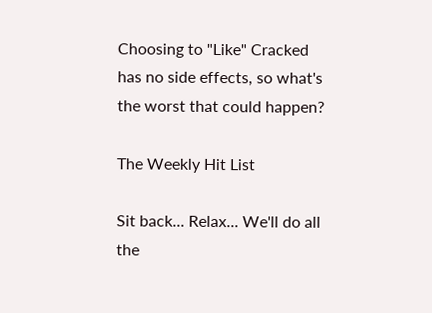Choosing to "Like" Cracked has no side effects, so what's the worst that could happen?

The Weekly Hit List

Sit back... Relax... We'll do all the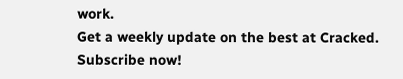work.
Get a weekly update on the best at Cracked. Subscribe now!